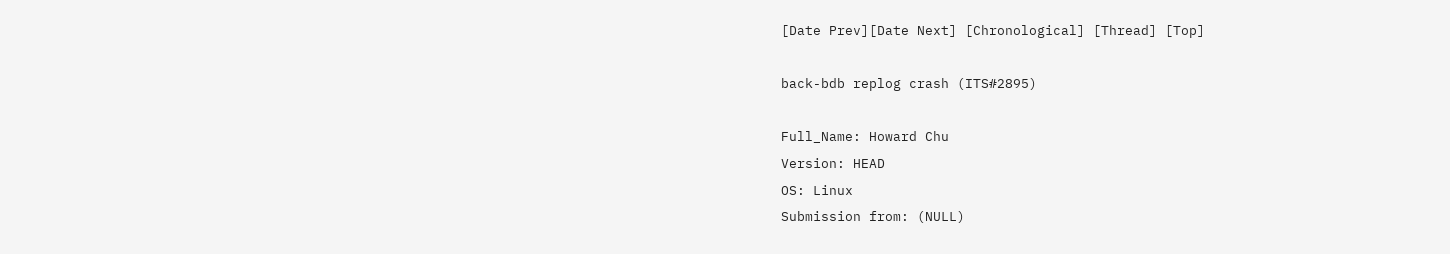[Date Prev][Date Next] [Chronological] [Thread] [Top]

back-bdb replog crash (ITS#2895)

Full_Name: Howard Chu
Version: HEAD
OS: Linux
Submission from: (NULL)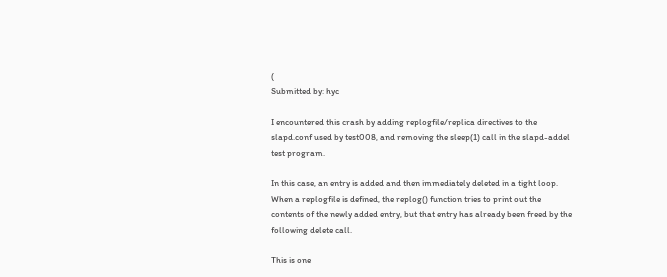(
Submitted by: hyc

I encountered this crash by adding replogfile/replica directives to the
slapd.conf used by test008, and removing the sleep(1) call in the slapd-addel
test program.

In this case, an entry is added and then immediately deleted in a tight loop.
When a replogfile is defined, the replog() function tries to print out the
contents of the newly added entry, but that entry has already been freed by the
following delete call.

This is one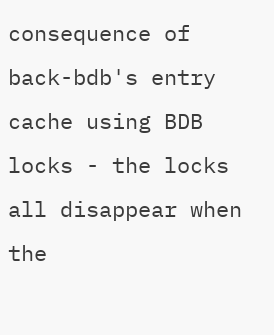consequence of back-bdb's entry cache using BDB locks - the locks
all disappear when the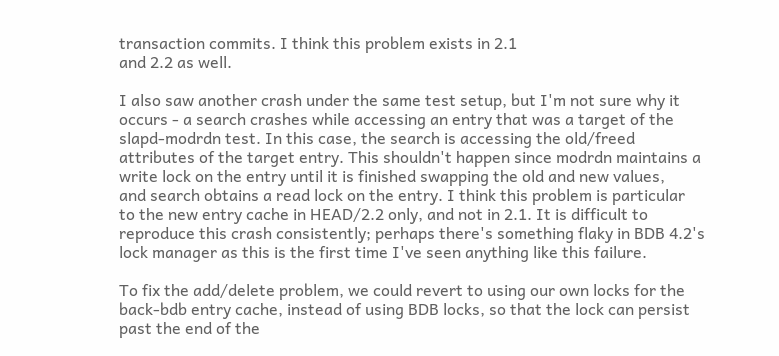transaction commits. I think this problem exists in 2.1
and 2.2 as well.

I also saw another crash under the same test setup, but I'm not sure why it
occurs - a search crashes while accessing an entry that was a target of the
slapd-modrdn test. In this case, the search is accessing the old/freed
attributes of the target entry. This shouldn't happen since modrdn maintains a
write lock on the entry until it is finished swapping the old and new values,
and search obtains a read lock on the entry. I think this problem is particular
to the new entry cache in HEAD/2.2 only, and not in 2.1. It is difficult to
reproduce this crash consistently; perhaps there's something flaky in BDB 4.2's
lock manager as this is the first time I've seen anything like this failure.

To fix the add/delete problem, we could revert to using our own locks for the
back-bdb entry cache, instead of using BDB locks, so that the lock can persist
past the end of the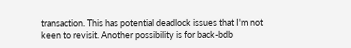transaction. This has potential deadlock issues that I'm not
keen to revisit. Another possibility is for back-bdb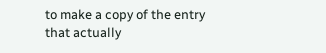to make a copy of the entry
that actually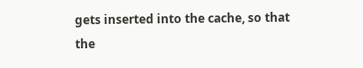gets inserted into the cache, so that the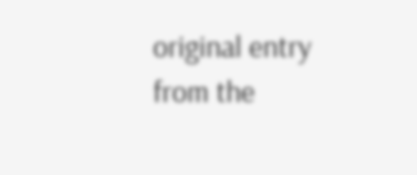original entry from the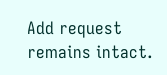Add request remains intact.